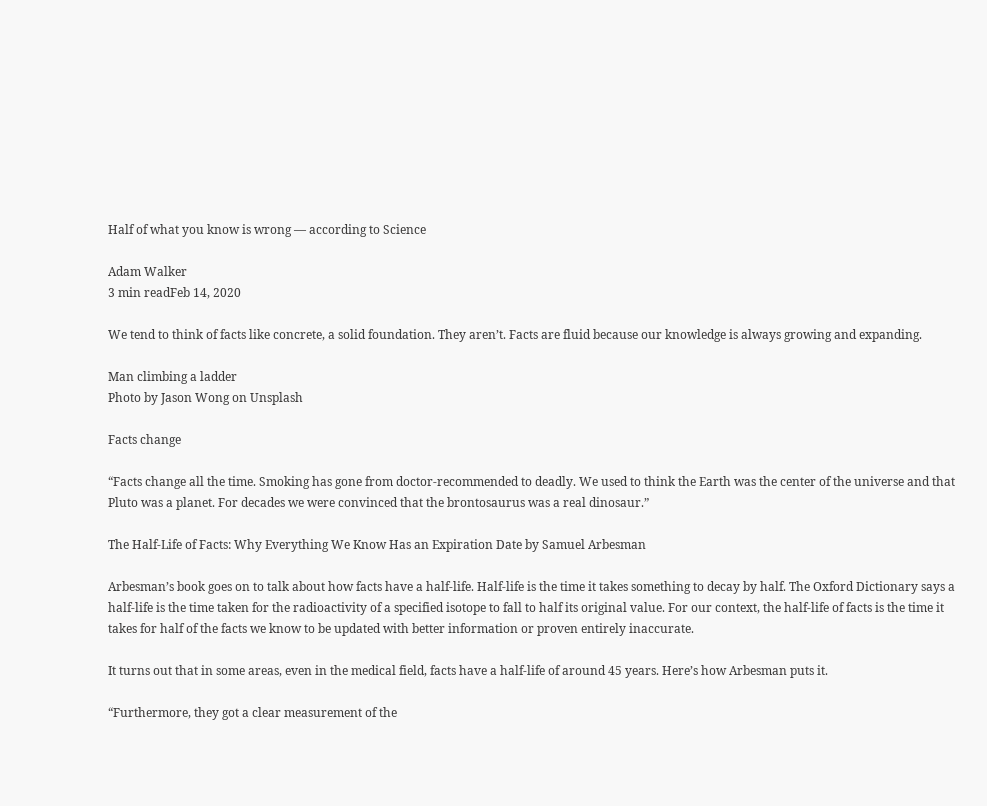Half of what you know is wrong — according to Science

Adam Walker
3 min readFeb 14, 2020

We tend to think of facts like concrete, a solid foundation. They aren’t. Facts are fluid because our knowledge is always growing and expanding.

Man climbing a ladder
Photo by Jason Wong on Unsplash

Facts change

“Facts change all the time. Smoking has gone from doctor-recommended to deadly. We used to think the Earth was the center of the universe and that Pluto was a planet. For decades we were convinced that the brontosaurus was a real dinosaur.”

The Half-Life of Facts: Why Everything We Know Has an Expiration Date by Samuel Arbesman

Arbesman’s book goes on to talk about how facts have a half-life. Half-life is the time it takes something to decay by half. The Oxford Dictionary says a half-life is the time taken for the radioactivity of a specified isotope to fall to half its original value. For our context, the half-life of facts is the time it takes for half of the facts we know to be updated with better information or proven entirely inaccurate.

It turns out that in some areas, even in the medical field, facts have a half-life of around 45 years. Here’s how Arbesman puts it.

“Furthermore, they got a clear measurement of the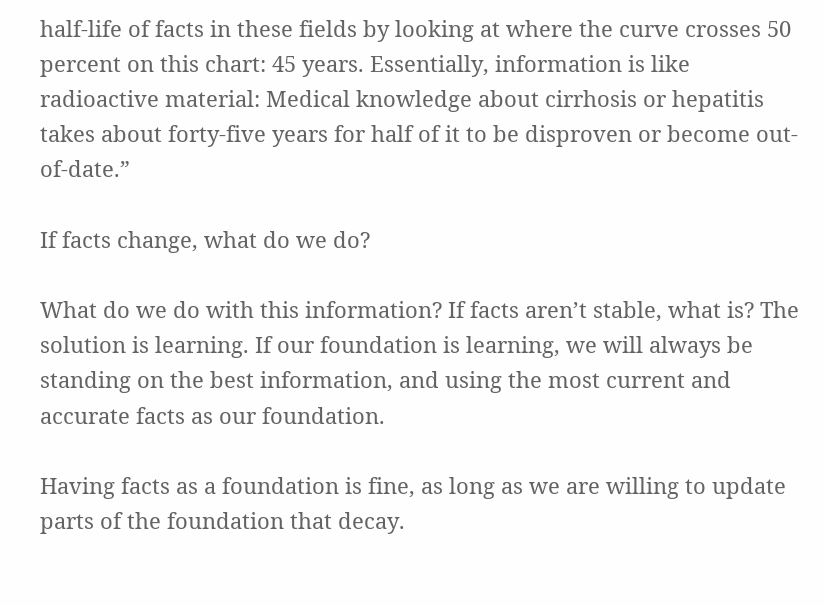half-life of facts in these fields by looking at where the curve crosses 50 percent on this chart: 45 years. Essentially, information is like radioactive material: Medical knowledge about cirrhosis or hepatitis takes about forty-five years for half of it to be disproven or become out-of-date.”

If facts change, what do we do?

What do we do with this information? If facts aren’t stable, what is? The solution is learning. If our foundation is learning, we will always be standing on the best information, and using the most current and accurate facts as our foundation.

Having facts as a foundation is fine, as long as we are willing to update parts of the foundation that decay.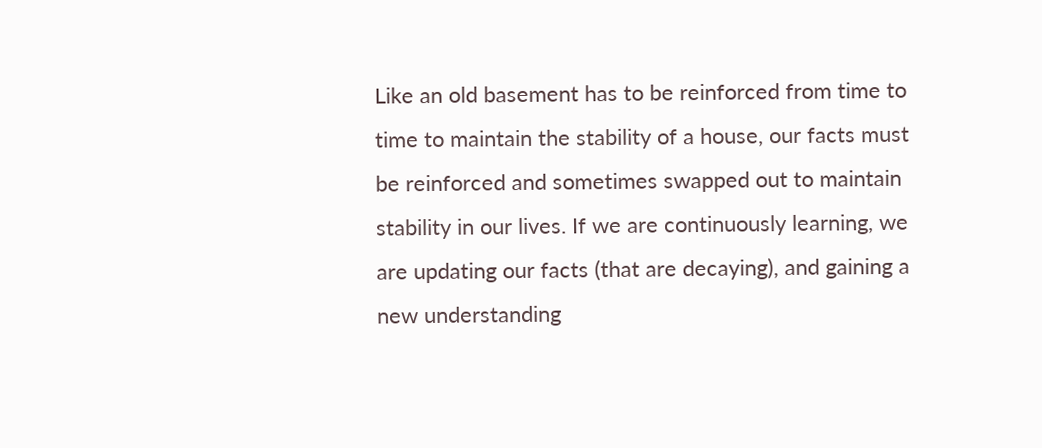Like an old basement has to be reinforced from time to time to maintain the stability of a house, our facts must be reinforced and sometimes swapped out to maintain stability in our lives. If we are continuously learning, we are updating our facts (that are decaying), and gaining a new understanding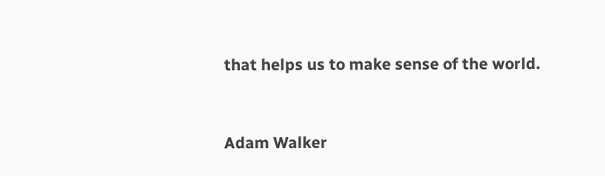that helps us to make sense of the world.



Adam Walker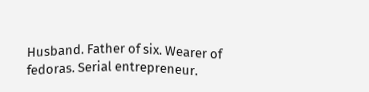Husband. Father of six. Wearer of fedoras. Serial entrepreneur.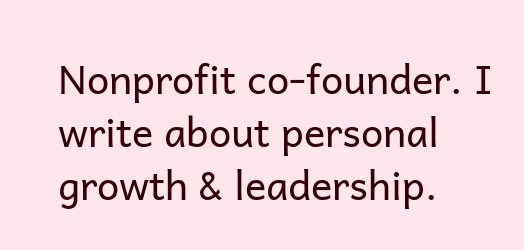Nonprofit co-founder. I write about personal growth & leadership.